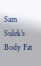Sam Sulek’s Body Fat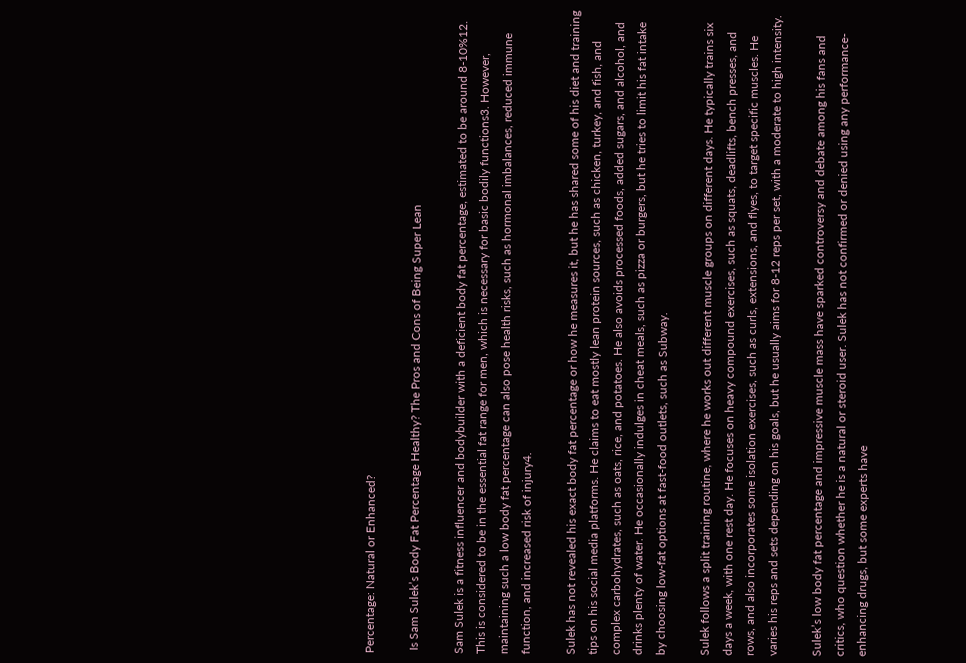Percentage: Natural or Enhanced?

 Is Sam Sulek’s Body Fat Percentage Healthy? The Pros and Cons of Being Super Lean

Sam Sulek is a fitness influencer and bodybuilder with a deficient body fat percentage, estimated to be around 8-10%12. This is considered to be in the essential fat range for men, which is necessary for basic bodily functions3. However, maintaining such a low body fat percentage can also pose health risks, such as hormonal imbalances, reduced immune function, and increased risk of injury4.

Sulek has not revealed his exact body fat percentage or how he measures it, but he has shared some of his diet and training tips on his social media platforms. He claims to eat mostly lean protein sources, such as chicken, turkey, and fish, and complex carbohydrates, such as oats, rice, and potatoes. He also avoids processed foods, added sugars, and alcohol, and drinks plenty of water. He occasionally indulges in cheat meals, such as pizza or burgers, but he tries to limit his fat intake by choosing low-fat options at fast-food outlets, such as Subway.

Sulek follows a split training routine, where he works out different muscle groups on different days. He typically trains six days a week, with one rest day. He focuses on heavy compound exercises, such as squats, deadlifts, bench presses, and rows, and also incorporates some isolation exercises, such as curls, extensions, and flyes, to target specific muscles. He varies his reps and sets depending on his goals, but he usually aims for 8-12 reps per set, with a moderate to high intensity.

Sulek’s low body fat percentage and impressive muscle mass have sparked controversy and debate among his fans and critics, who question whether he is a natural or steroid user. Sulek has not confirmed or denied using any performance-enhancing drugs, but some experts have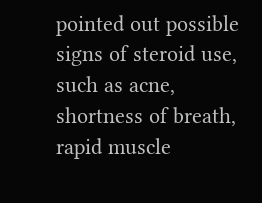pointed out possible signs of steroid use, such as acne, shortness of breath, rapid muscle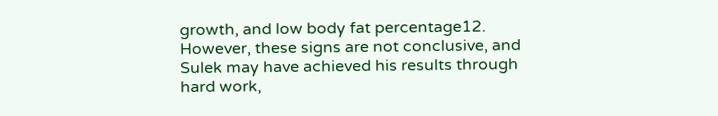growth, and low body fat percentage12. However, these signs are not conclusive, and Sulek may have achieved his results through hard work,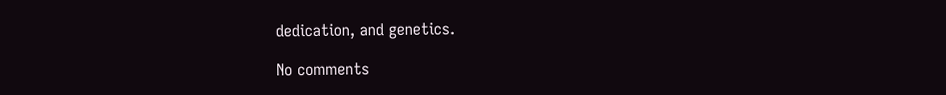dedication, and genetics.

No comments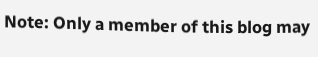Note: Only a member of this blog may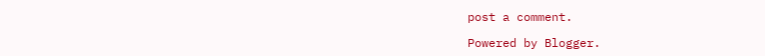post a comment.

Powered by Blogger.